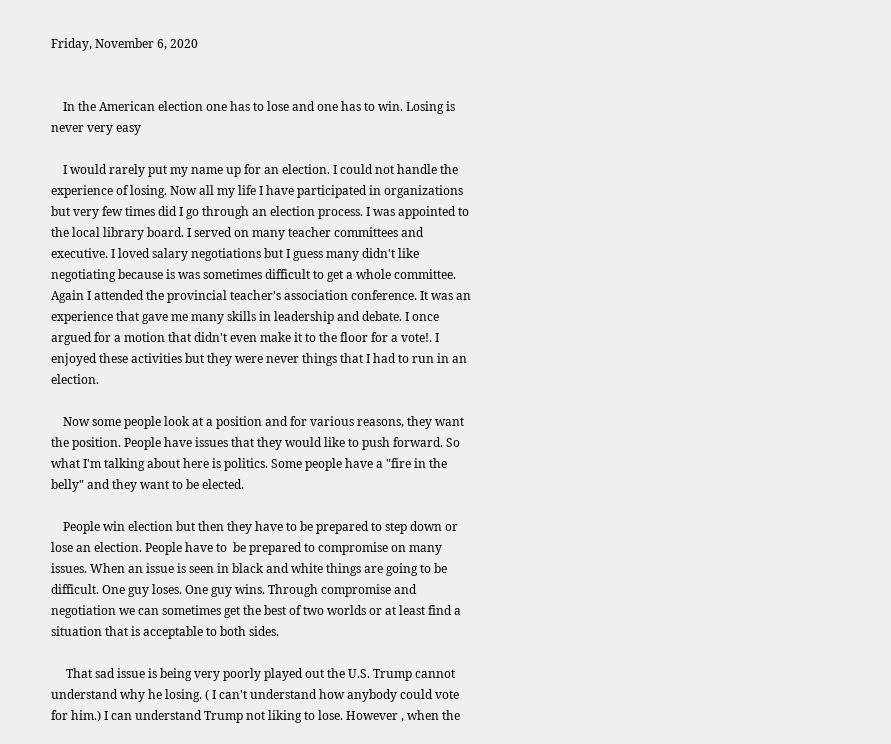Friday, November 6, 2020


    In the American election one has to lose and one has to win. Losing is never very easy

    I would rarely put my name up for an election. I could not handle the experience of losing. Now all my life I have participated in organizations but very few times did I go through an election process. I was appointed to the local library board. I served on many teacher committees and executive. I loved salary negotiations but I guess many didn't like negotiating because is was sometimes difficult to get a whole committee. Again I attended the provincial teacher's association conference. It was an experience that gave me many skills in leadership and debate. I once argued for a motion that didn't even make it to the floor for a vote!. I enjoyed these activities but they were never things that I had to run in an election.

    Now some people look at a position and for various reasons, they want the position. People have issues that they would like to push forward. So what I'm talking about here is politics. Some people have a "fire in the belly" and they want to be elected.

    People win election but then they have to be prepared to step down or lose an election. People have to  be prepared to compromise on many issues. When an issue is seen in black and white things are going to be difficult. One guy loses. One guy wins. Through compromise and negotiation we can sometimes get the best of two worlds or at least find a situation that is acceptable to both sides.

     That sad issue is being very poorly played out the U.S. Trump cannot understand why he losing. ( I can't understand how anybody could vote for him.) I can understand Trump not liking to lose. However , when the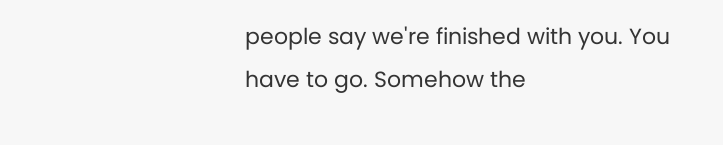people say we're finished with you. You have to go. Somehow the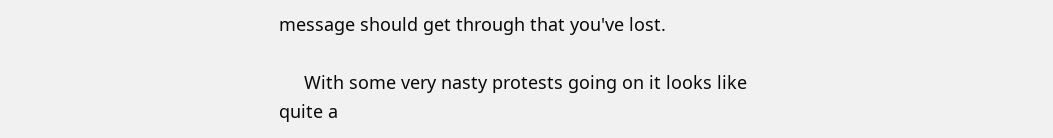message should get through that you've lost.

     With some very nasty protests going on it looks like quite a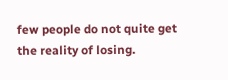few people do not quite get the reality of losing.